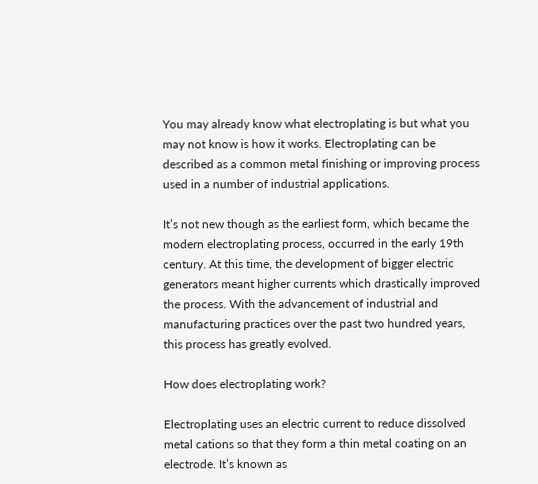You may already know what electroplating is but what you may not know is how it works. Electroplating can be described as a common metal finishing or improving process used in a number of industrial applications.

It’s not new though as the earliest form, which became the modern electroplating process, occurred in the early 19th century. At this time, the development of bigger electric generators meant higher currents which drastically improved the process. With the advancement of industrial and manufacturing practices over the past two hundred years, this process has greatly evolved.

How does electroplating work?

Electroplating uses an electric current to reduce dissolved metal cations so that they form a thin metal coating on an electrode. It’s known as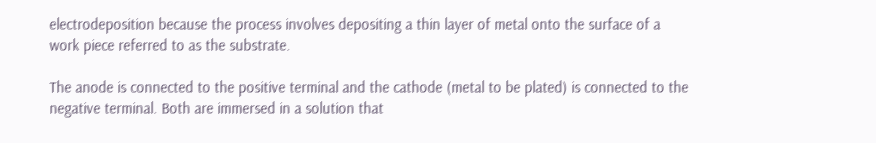electrodeposition because the process involves depositing a thin layer of metal onto the surface of a work piece referred to as the substrate.

The anode is connected to the positive terminal and the cathode (metal to be plated) is connected to the negative terminal. Both are immersed in a solution that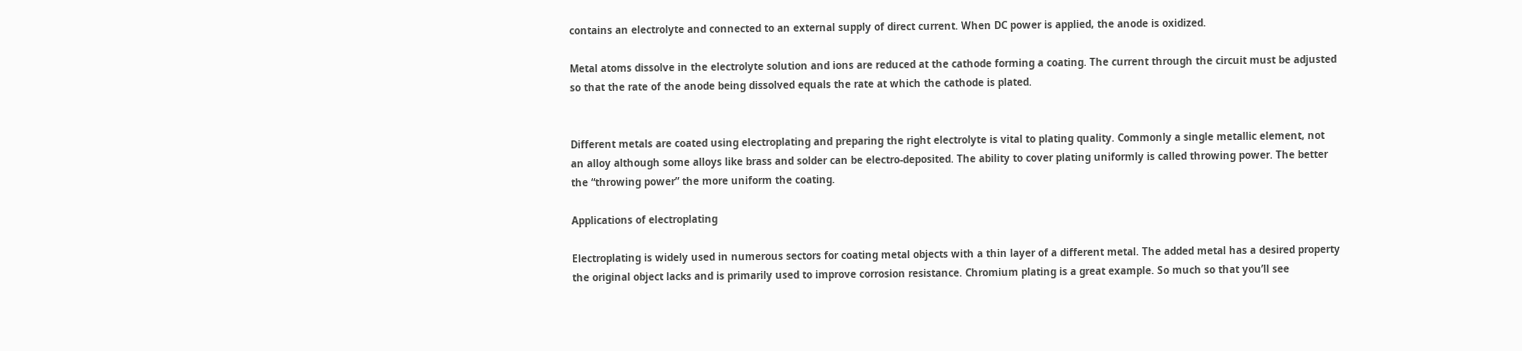contains an electrolyte and connected to an external supply of direct current. When DC power is applied, the anode is oxidized.

Metal atoms dissolve in the electrolyte solution and ions are reduced at the cathode forming a coating. The current through the circuit must be adjusted so that the rate of the anode being dissolved equals the rate at which the cathode is plated.


Different metals are coated using electroplating and preparing the right electrolyte is vital to plating quality. Commonly a single metallic element, not an alloy although some alloys like brass and solder can be electro-deposited. The ability to cover plating uniformly is called throwing power. The better the “throwing power” the more uniform the coating.

Applications of electroplating

Electroplating is widely used in numerous sectors for coating metal objects with a thin layer of a different metal. The added metal has a desired property the original object lacks and is primarily used to improve corrosion resistance. Chromium plating is a great example. So much so that you’ll see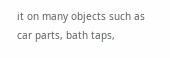it on many objects such as car parts, bath taps,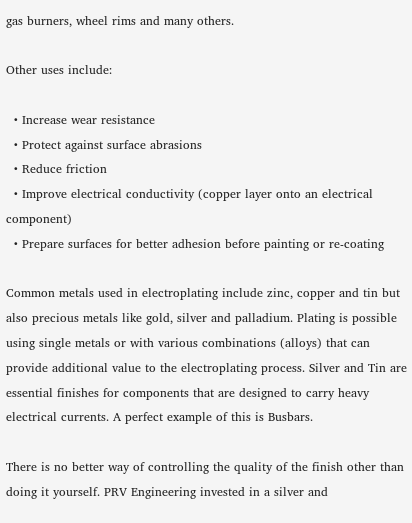gas burners, wheel rims and many others.

Other uses include:

  • Increase wear resistance
  • Protect against surface abrasions
  • Reduce friction
  • Improve electrical conductivity (copper layer onto an electrical component)
  • Prepare surfaces for better adhesion before painting or re-coating

Common metals used in electroplating include zinc, copper and tin but also precious metals like gold, silver and palladium. Plating is possible using single metals or with various combinations (alloys) that can provide additional value to the electroplating process. Silver and Tin are essential finishes for components that are designed to carry heavy electrical currents. A perfect example of this is Busbars.

There is no better way of controlling the quality of the finish other than doing it yourself. PRV Engineering invested in a silver and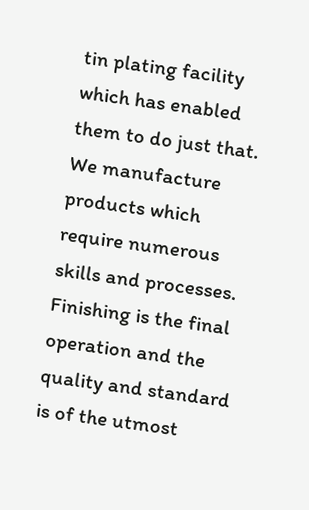tin plating facility which has enabled them to do just that. We manufacture products which require numerous skills and processes. Finishing is the final operation and the quality and standard is of the utmost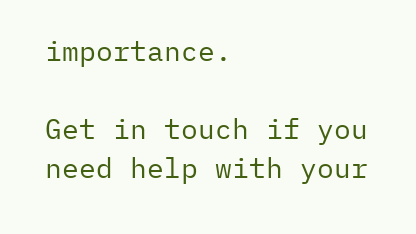importance.

Get in touch if you need help with your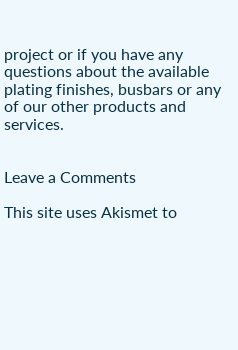project or if you have any questions about the available plating finishes, busbars or any of our other products and services.


Leave a Comments

This site uses Akismet to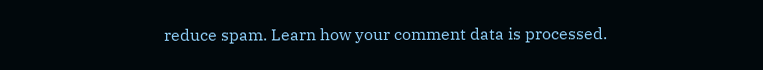reduce spam. Learn how your comment data is processed.